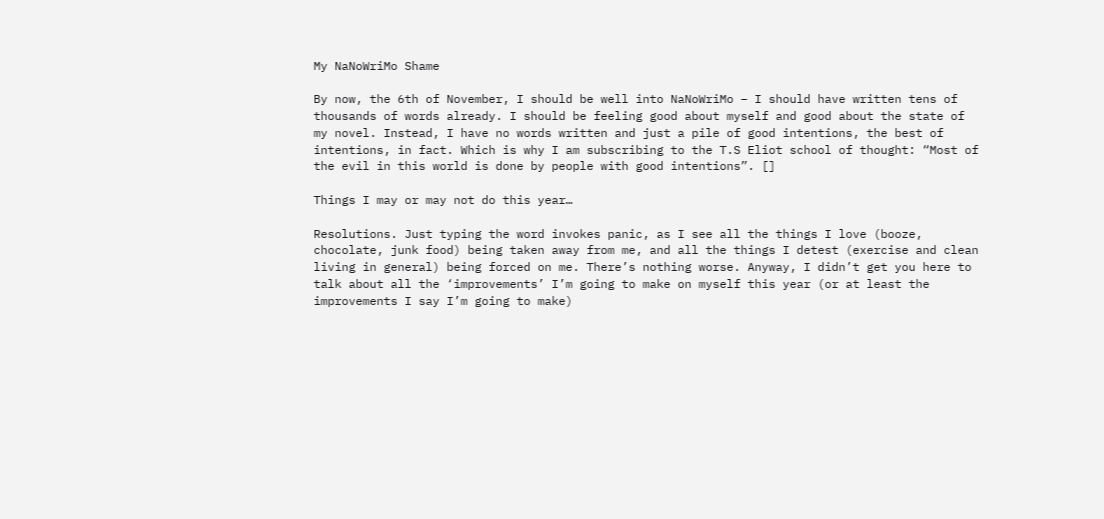My NaNoWriMo Shame

By now, the 6th of November, I should be well into NaNoWriMo – I should have written tens of thousands of words already. I should be feeling good about myself and good about the state of my novel. Instead, I have no words written and just a pile of good intentions, the best of intentions, in fact. Which is why I am subscribing to the T.S Eliot school of thought: “Most of the evil in this world is done by people with good intentions”. []

Things I may or may not do this year…

Resolutions. Just typing the word invokes panic, as I see all the things I love (booze, chocolate, junk food) being taken away from me, and all the things I detest (exercise and clean living in general) being forced on me. There’s nothing worse. Anyway, I didn’t get you here to talk about all the ‘improvements’ I’m going to make on myself this year (or at least the improvements I say I’m going to make)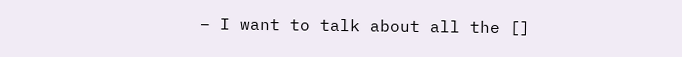– I want to talk about all the []